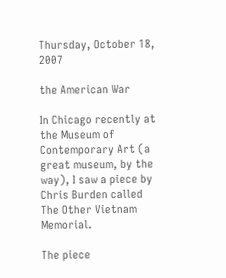Thursday, October 18, 2007

the American War

In Chicago recently at the Museum of Contemporary Art (a great museum, by the way), I saw a piece by Chris Burden called The Other Vietnam Memorial.

The piece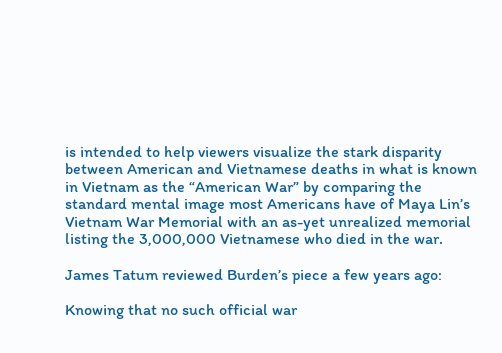is intended to help viewers visualize the stark disparity between American and Vietnamese deaths in what is known in Vietnam as the “American War” by comparing the standard mental image most Americans have of Maya Lin’s Vietnam War Memorial with an as-yet unrealized memorial listing the 3,000,000 Vietnamese who died in the war.

James Tatum reviewed Burden’s piece a few years ago:

Knowing that no such official war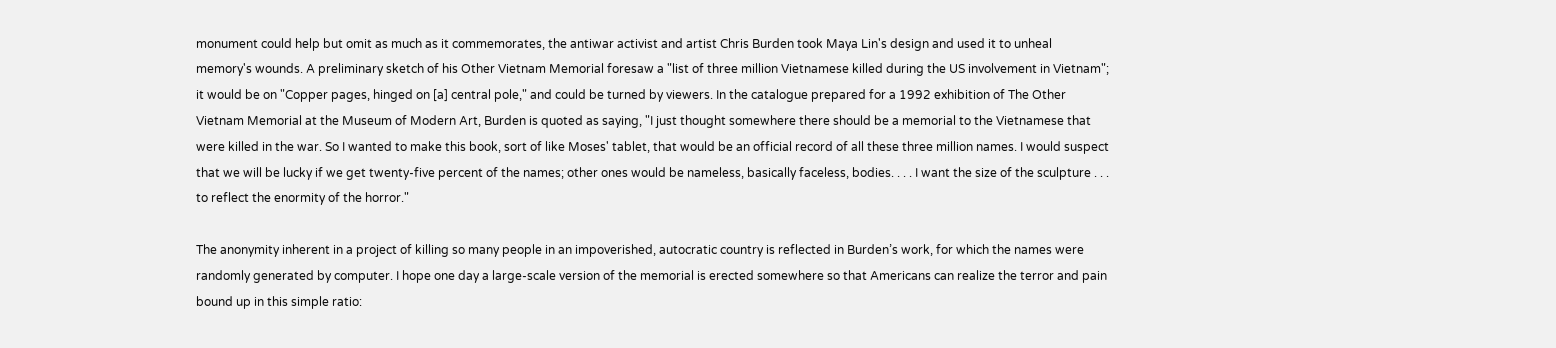monument could help but omit as much as it commemorates, the antiwar activist and artist Chris Burden took Maya Lin's design and used it to unheal memory's wounds. A preliminary sketch of his Other Vietnam Memorial foresaw a "list of three million Vietnamese killed during the US involvement in Vietnam"; it would be on "Copper pages, hinged on [a] central pole," and could be turned by viewers. In the catalogue prepared for a 1992 exhibition of The Other Vietnam Memorial at the Museum of Modern Art, Burden is quoted as saying, "I just thought somewhere there should be a memorial to the Vietnamese that were killed in the war. So I wanted to make this book, sort of like Moses' tablet, that would be an official record of all these three million names. I would suspect that we will be lucky if we get twenty-five percent of the names; other ones would be nameless, basically faceless, bodies. . . . I want the size of the sculpture . . . to reflect the enormity of the horror."

The anonymity inherent in a project of killing so many people in an impoverished, autocratic country is reflected in Burden’s work, for which the names were randomly generated by computer. I hope one day a large-scale version of the memorial is erected somewhere so that Americans can realize the terror and pain bound up in this simple ratio: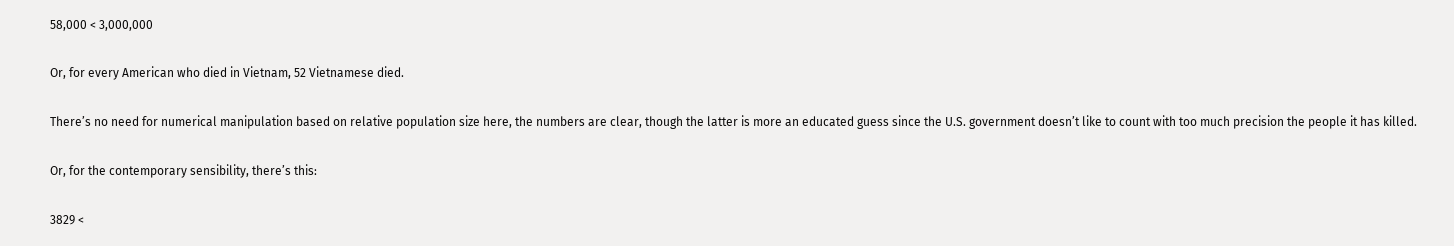58,000 < 3,000,000

Or, for every American who died in Vietnam, 52 Vietnamese died.

There’s no need for numerical manipulation based on relative population size here, the numbers are clear, though the latter is more an educated guess since the U.S. government doesn’t like to count with too much precision the people it has killed.

Or, for the contemporary sensibility, there’s this:

3829 <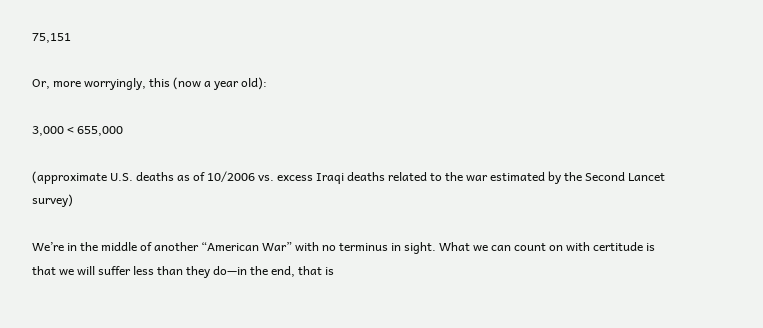75,151

Or, more worryingly, this (now a year old):

3,000 < 655,000

(approximate U.S. deaths as of 10/2006 vs. excess Iraqi deaths related to the war estimated by the Second Lancet survey)

We’re in the middle of another “American War” with no terminus in sight. What we can count on with certitude is that we will suffer less than they do—in the end, that is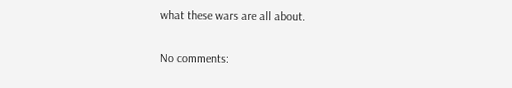what these wars are all about.

No comments: